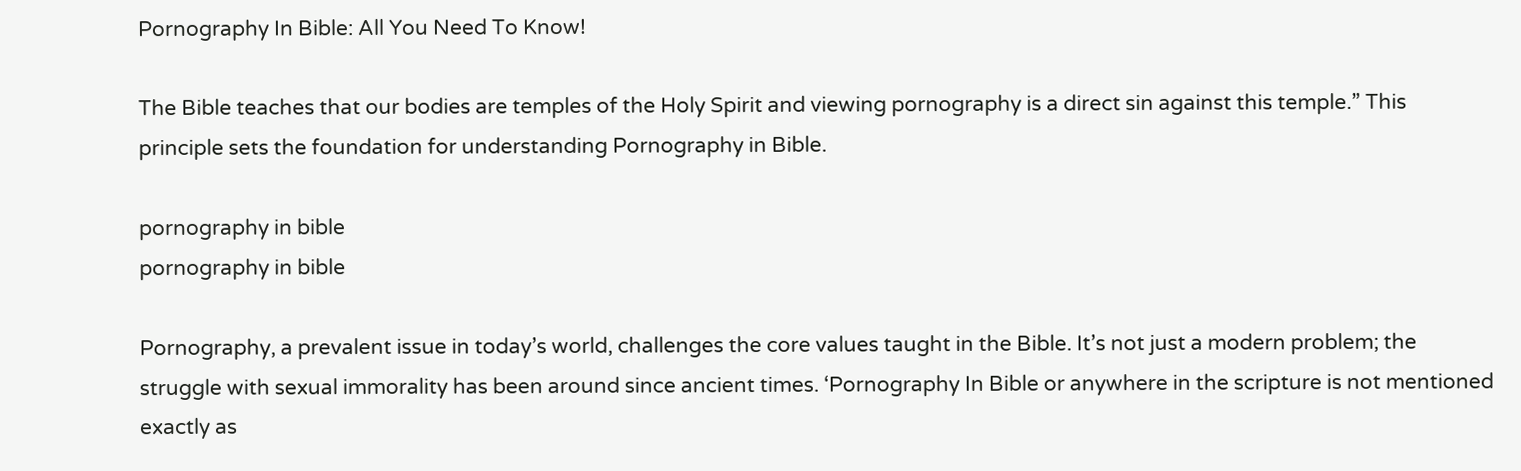Pornography In Bible: All You Need To Know!

The Bible teaches that our bodies are temples of the Holy Spirit and viewing pornography is a direct sin against this temple.” This principle sets the foundation for understanding Pornography in Bible.

pornography in bible
pornography in bible

Pornography, a prevalent issue in today’s world, challenges the core values taught in the Bible. It’s not just a modern problem; the struggle with sexual immorality has been around since ancient times. ‘Pornography In Bible or anywhere in the scripture is not mentioned exactly as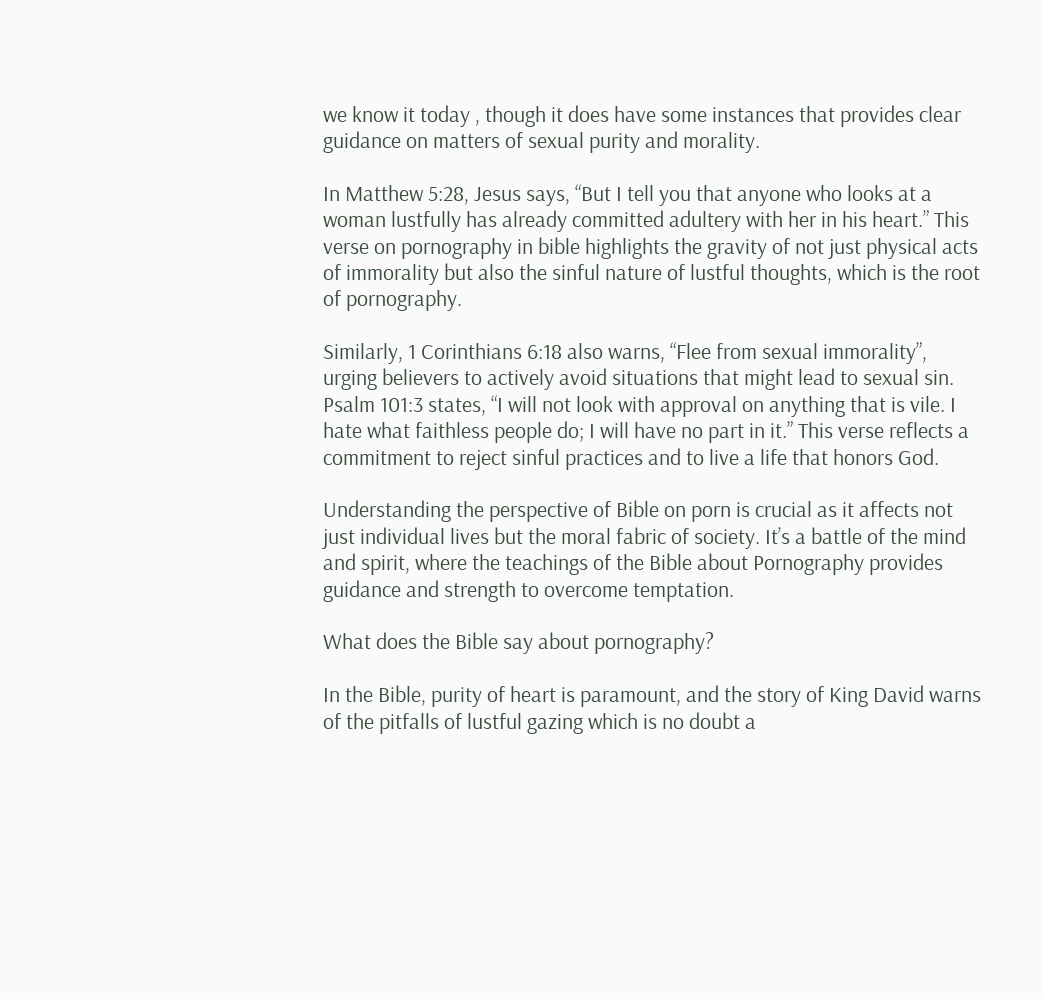we know it today , though it does have some instances that provides clear guidance on matters of sexual purity and morality.

In Matthew 5:28, Jesus says, “But I tell you that anyone who looks at a woman lustfully has already committed adultery with her in his heart.” This verse on pornography in bible highlights the gravity of not just physical acts of immorality but also the sinful nature of lustful thoughts, which is the root of pornography.

Similarly, 1 Corinthians 6:18 also warns, “Flee from sexual immorality”, urging believers to actively avoid situations that might lead to sexual sin. Psalm 101:3 states, “I will not look with approval on anything that is vile. I hate what faithless people do; I will have no part in it.” This verse reflects a commitment to reject sinful practices and to live a life that honors God.

Understanding the perspective of Bible on porn is crucial as it affects not just individual lives but the moral fabric of society. It’s a battle of the mind and spirit, where the teachings of the Bible about Pornography provides guidance and strength to overcome temptation.

What does the Bible say about pornography?

In the Bible, purity of heart is paramount, and the story of King David warns of the pitfalls of lustful gazing which is no doubt a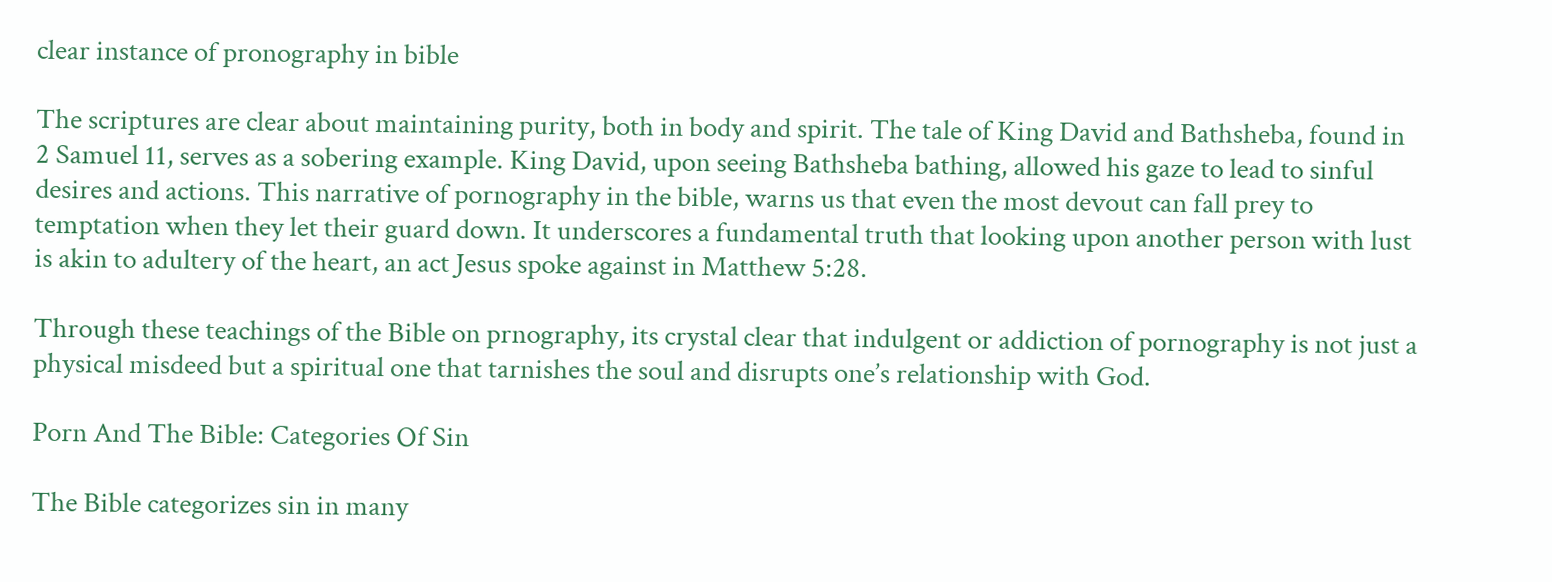clear instance of pronography in bible

The scriptures are clear about maintaining purity, both in body and spirit. The tale of King David and Bathsheba, found in 2 Samuel 11, serves as a sobering example. King David, upon seeing Bathsheba bathing, allowed his gaze to lead to sinful desires and actions. This narrative of pornography in the bible, warns us that even the most devout can fall prey to temptation when they let their guard down. It underscores a fundamental truth that looking upon another person with lust is akin to adultery of the heart, an act Jesus spoke against in Matthew 5:28.

Through these teachings of the Bible on prnography, its crystal clear that indulgent or addiction of pornography is not just a physical misdeed but a spiritual one that tarnishes the soul and disrupts one’s relationship with God.

Porn And The Bible: Categories Of Sin

The Bible categorizes sin in many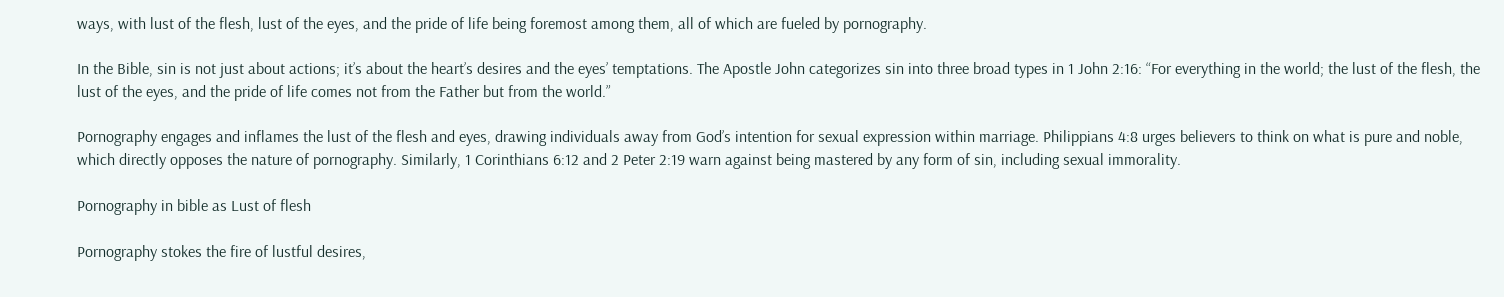ways, with lust of the flesh, lust of the eyes, and the pride of life being foremost among them, all of which are fueled by pornography.

In the Bible, sin is not just about actions; it’s about the heart’s desires and the eyes’ temptations. The Apostle John categorizes sin into three broad types in 1 John 2:16: “For everything in the world; the lust of the flesh, the lust of the eyes, and the pride of life comes not from the Father but from the world.”

Pornography engages and inflames the lust of the flesh and eyes, drawing individuals away from God’s intention for sexual expression within marriage. Philippians 4:8 urges believers to think on what is pure and noble, which directly opposes the nature of pornography. Similarly, 1 Corinthians 6:12 and 2 Peter 2:19 warn against being mastered by any form of sin, including sexual immorality.

Pornography in bible as Lust of flesh

Pornography stokes the fire of lustful desires,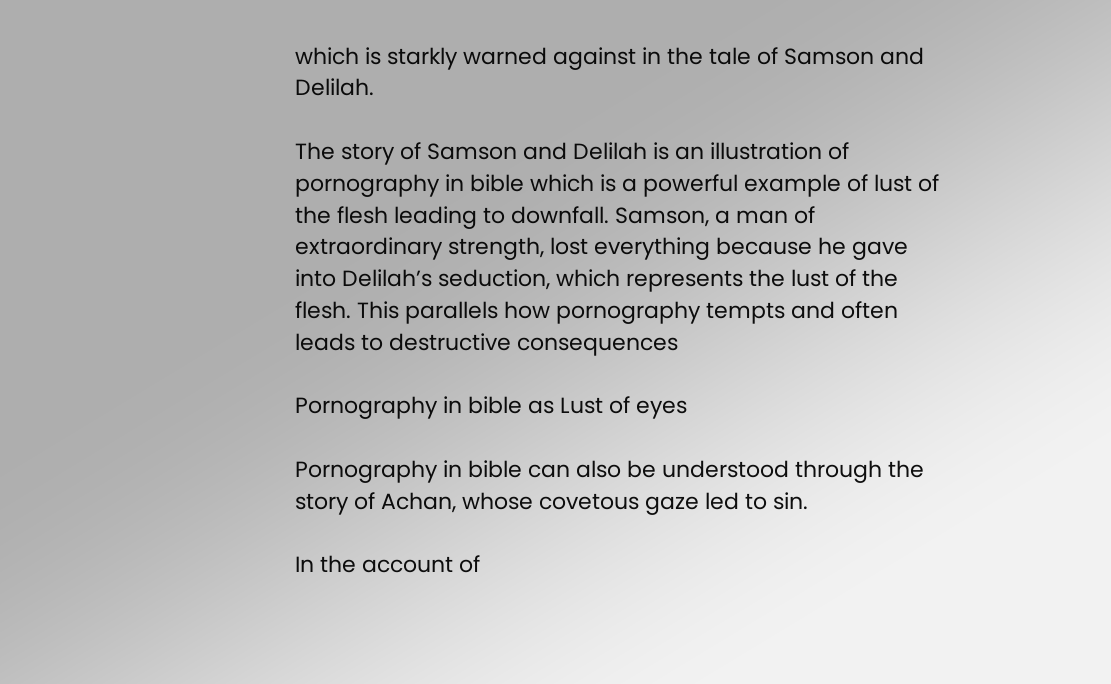which is starkly warned against in the tale of Samson and Delilah.

The story of Samson and Delilah is an illustration of pornography in bible which is a powerful example of lust of the flesh leading to downfall. Samson, a man of extraordinary strength, lost everything because he gave into Delilah’s seduction, which represents the lust of the flesh. This parallels how pornography tempts and often leads to destructive consequences

Pornography in bible as Lust of eyes

Pornography in bible can also be understood through the story of Achan, whose covetous gaze led to sin.

In the account of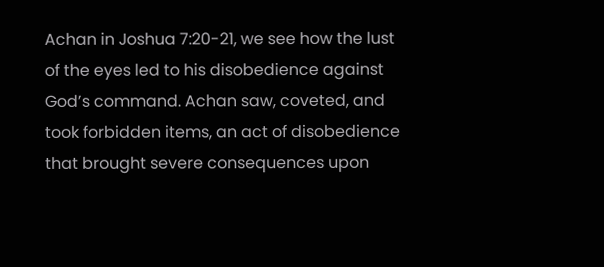Achan in Joshua 7:20-21, we see how the lust of the eyes led to his disobedience against God’s command. Achan saw, coveted, and took forbidden items, an act of disobedience that brought severe consequences upon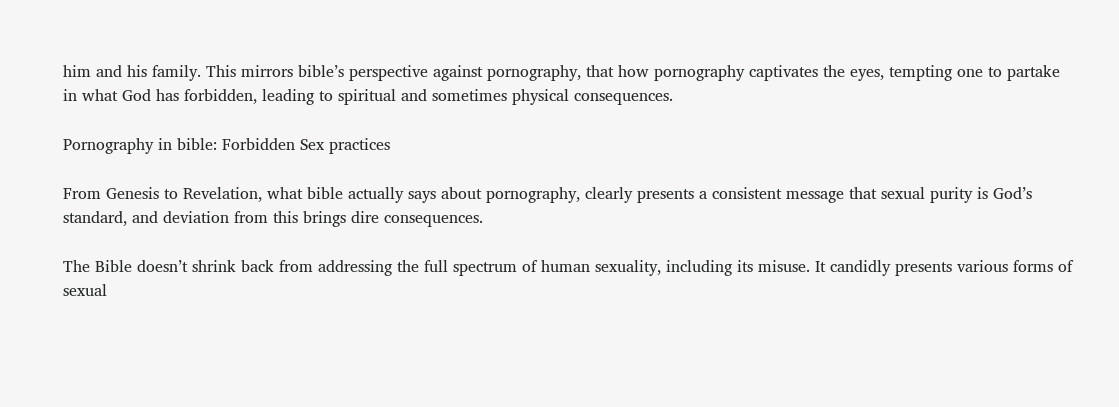him and his family. This mirrors bible’s perspective against pornography, that how pornography captivates the eyes, tempting one to partake in what God has forbidden, leading to spiritual and sometimes physical consequences.

Pornography in bible: Forbidden Sex practices

From Genesis to Revelation, what bible actually says about pornography, clearly presents a consistent message that sexual purity is God’s standard, and deviation from this brings dire consequences.

The Bible doesn’t shrink back from addressing the full spectrum of human sexuality, including its misuse. It candidly presents various forms of sexual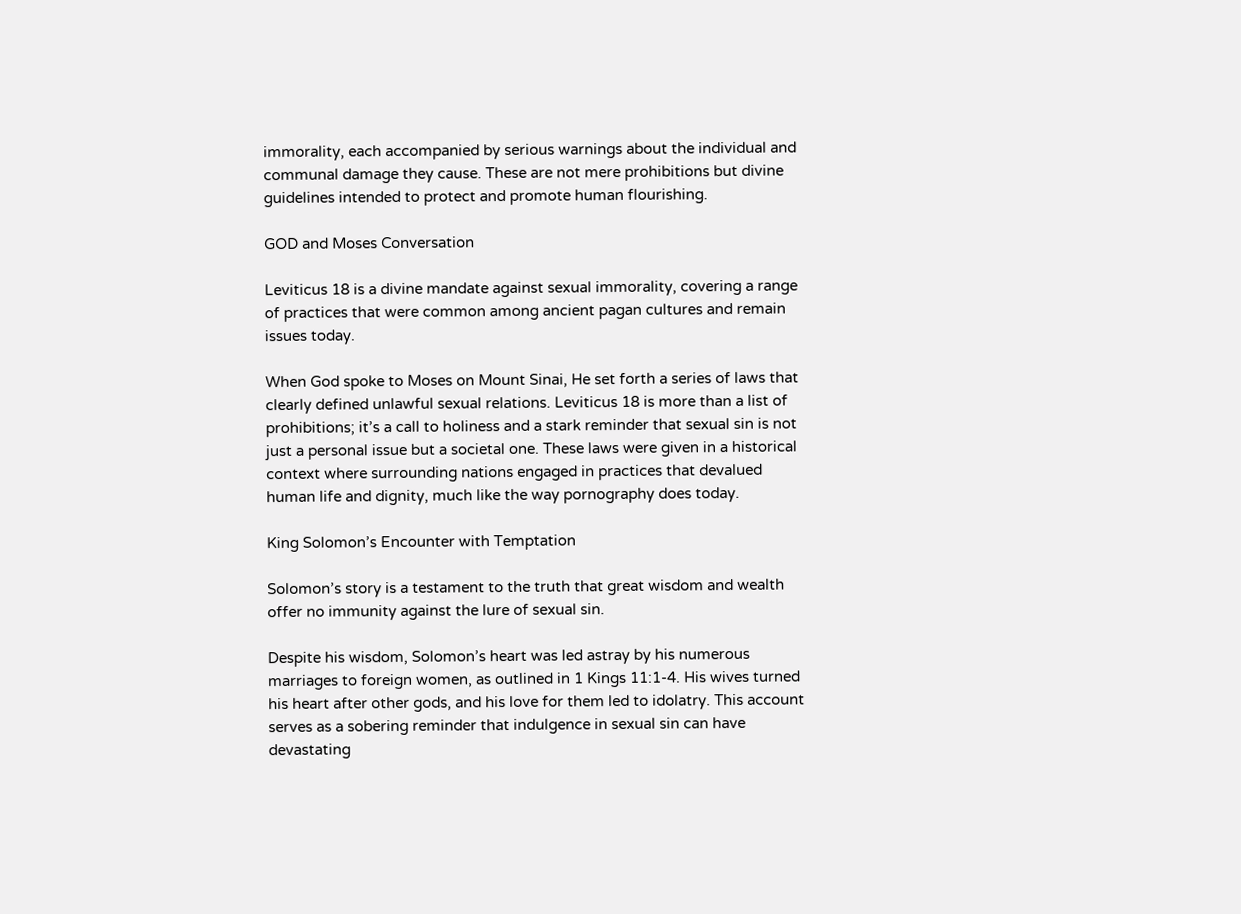immorality, each accompanied by serious warnings about the individual and communal damage they cause. These are not mere prohibitions but divine guidelines intended to protect and promote human flourishing.

GOD and Moses Conversation

Leviticus 18 is a divine mandate against sexual immorality, covering a range of practices that were common among ancient pagan cultures and remain issues today.

When God spoke to Moses on Mount Sinai, He set forth a series of laws that clearly defined unlawful sexual relations. Leviticus 18 is more than a list of prohibitions; it’s a call to holiness and a stark reminder that sexual sin is not just a personal issue but a societal one. These laws were given in a historical context where surrounding nations engaged in practices that devalued human life and dignity, much like the way pornography does today.

King Solomon’s Encounter with Temptation

Solomon’s story is a testament to the truth that great wisdom and wealth offer no immunity against the lure of sexual sin.

Despite his wisdom, Solomon’s heart was led astray by his numerous marriages to foreign women, as outlined in 1 Kings 11:1-4. His wives turned his heart after other gods, and his love for them led to idolatry. This account serves as a sobering reminder that indulgence in sexual sin can have devastating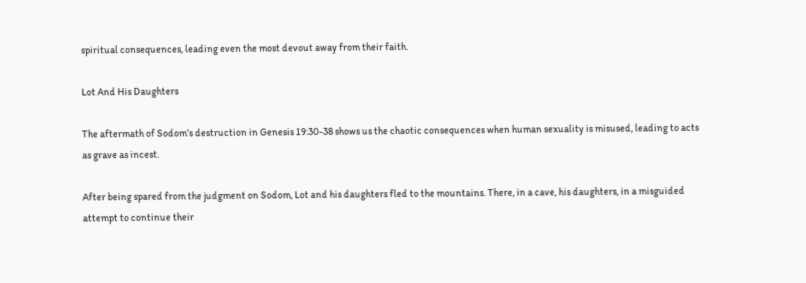spiritual consequences, leading even the most devout away from their faith.

Lot And His Daughters

The aftermath of Sodom’s destruction in Genesis 19:30-38 shows us the chaotic consequences when human sexuality is misused, leading to acts as grave as incest.

After being spared from the judgment on Sodom, Lot and his daughters fled to the mountains. There, in a cave, his daughters, in a misguided attempt to continue their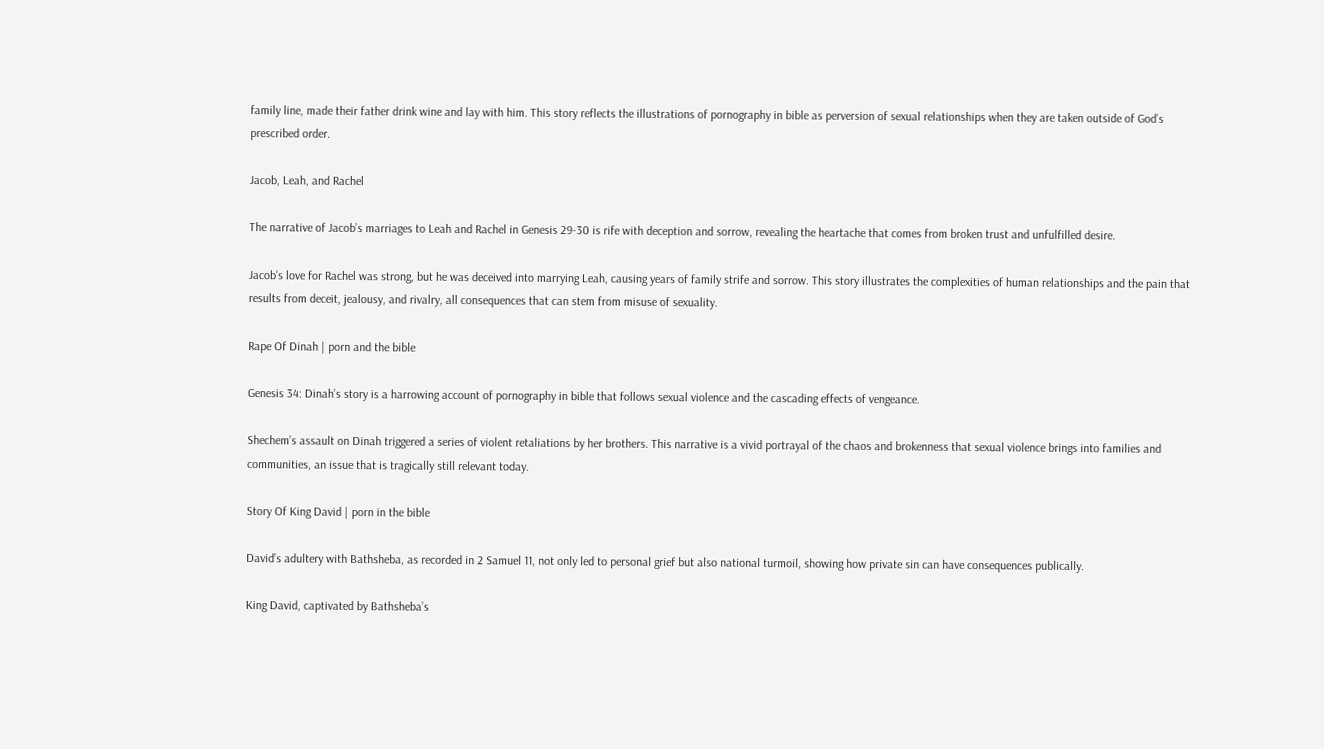family line, made their father drink wine and lay with him. This story reflects the illustrations of pornography in bible as perversion of sexual relationships when they are taken outside of God’s prescribed order.

Jacob, Leah, and Rachel

The narrative of Jacob’s marriages to Leah and Rachel in Genesis 29-30 is rife with deception and sorrow, revealing the heartache that comes from broken trust and unfulfilled desire.

Jacob’s love for Rachel was strong, but he was deceived into marrying Leah, causing years of family strife and sorrow. This story illustrates the complexities of human relationships and the pain that results from deceit, jealousy, and rivalry, all consequences that can stem from misuse of sexuality.

Rape Of Dinah | porn and the bible

Genesis 34: Dinah’s story is a harrowing account of pornography in bible that follows sexual violence and the cascading effects of vengeance.

Shechem’s assault on Dinah triggered a series of violent retaliations by her brothers. This narrative is a vivid portrayal of the chaos and brokenness that sexual violence brings into families and communities, an issue that is tragically still relevant today.

Story Of King David | porn in the bible

David’s adultery with Bathsheba, as recorded in 2 Samuel 11, not only led to personal grief but also national turmoil, showing how private sin can have consequences publically.

King David, captivated by Bathsheba’s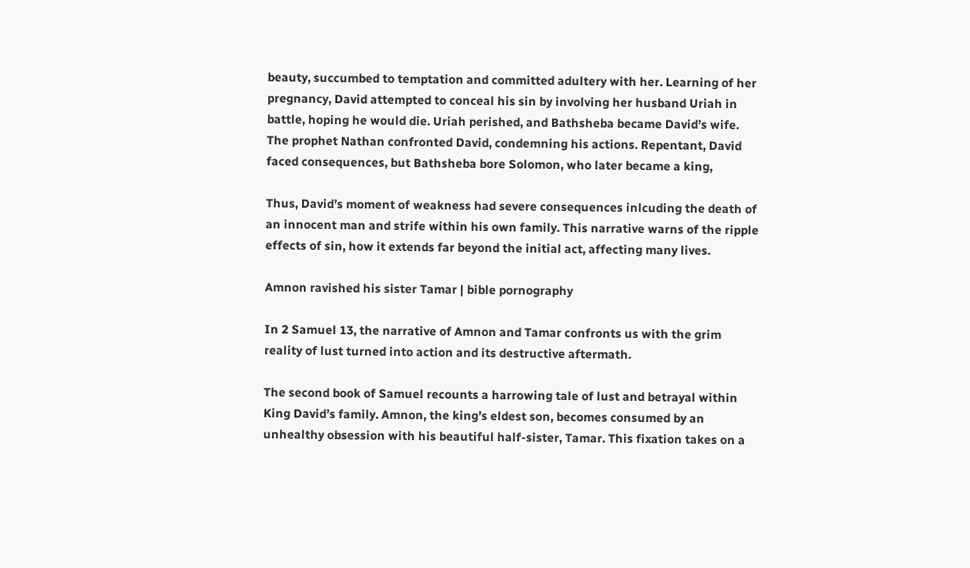beauty, succumbed to temptation and committed adultery with her. Learning of her pregnancy, David attempted to conceal his sin by involving her husband Uriah in battle, hoping he would die. Uriah perished, and Bathsheba became David’s wife. The prophet Nathan confronted David, condemning his actions. Repentant, David faced consequences, but Bathsheba bore Solomon, who later became a king,

Thus, David’s moment of weakness had severe consequences inlcuding the death of an innocent man and strife within his own family. This narrative warns of the ripple effects of sin, how it extends far beyond the initial act, affecting many lives.

Amnon ravished his sister Tamar | bible pornography

In 2 Samuel 13, the narrative of Amnon and Tamar confronts us with the grim reality of lust turned into action and its destructive aftermath.

The second book of Samuel recounts a harrowing tale of lust and betrayal within King David’s family. Amnon, the king’s eldest son, becomes consumed by an unhealthy obsession with his beautiful half-sister, Tamar. This fixation takes on a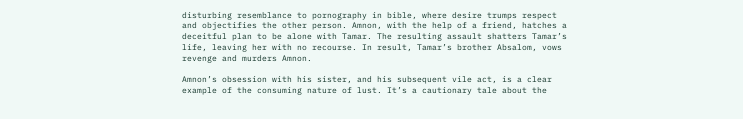disturbing resemblance to pornography in bible, where desire trumps respect and objectifies the other person. Amnon, with the help of a friend, hatches a deceitful plan to be alone with Tamar. The resulting assault shatters Tamar’s life, leaving her with no recourse. In result, Tamar’s brother Absalom, vows revenge and murders Amnon.

Amnon’s obsession with his sister, and his subsequent vile act, is a clear example of the consuming nature of lust. It’s a cautionary tale about the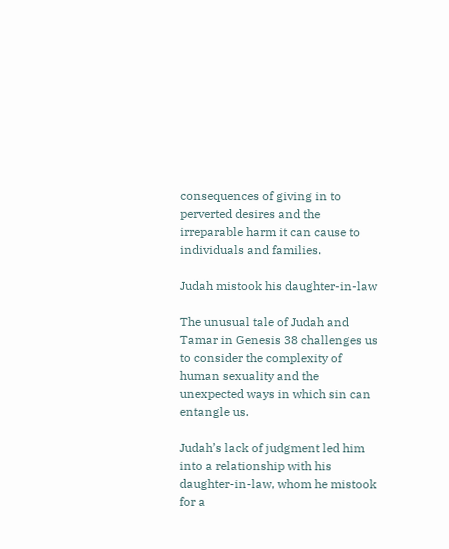consequences of giving in to perverted desires and the irreparable harm it can cause to individuals and families.

Judah mistook his daughter-in-law

The unusual tale of Judah and Tamar in Genesis 38 challenges us to consider the complexity of human sexuality and the unexpected ways in which sin can entangle us.

Judah’s lack of judgment led him into a relationship with his daughter-in-law, whom he mistook for a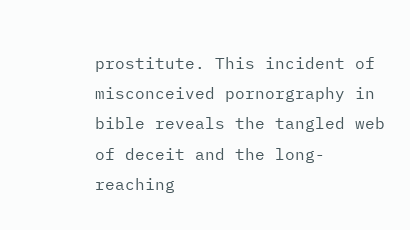prostitute. This incident of misconceived pornorgraphy in bible reveals the tangled web of deceit and the long-reaching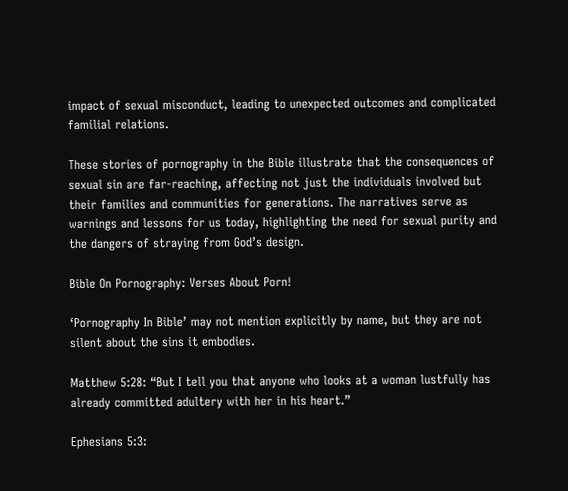impact of sexual misconduct, leading to unexpected outcomes and complicated familial relations.

These stories of pornography in the Bible illustrate that the consequences of sexual sin are far-reaching, affecting not just the individuals involved but their families and communities for generations. The narratives serve as warnings and lessons for us today, highlighting the need for sexual purity and the dangers of straying from God’s design.

Bible On Pornography: Verses About Porn!

‘Pornography In Bible’ may not mention explicitly by name, but they are not silent about the sins it embodies.

Matthew 5:28: “But I tell you that anyone who looks at a woman lustfully has already committed adultery with her in his heart.”

Ephesians 5:3: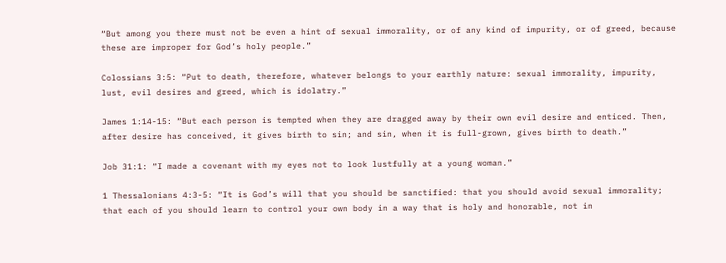“But among you there must not be even a hint of sexual immorality, or of any kind of impurity, or of greed, because these are improper for God’s holy people.”

Colossians 3:5: “Put to death, therefore, whatever belongs to your earthly nature: sexual immorality, impurity, lust, evil desires and greed, which is idolatry.”

James 1:14-15: “But each person is tempted when they are dragged away by their own evil desire and enticed. Then, after desire has conceived, it gives birth to sin; and sin, when it is full-grown, gives birth to death.”

Job 31:1: “I made a covenant with my eyes not to look lustfully at a young woman.”

1 Thessalonians 4:3-5: “It is God’s will that you should be sanctified: that you should avoid sexual immorality; that each of you should learn to control your own body in a way that is holy and honorable, not in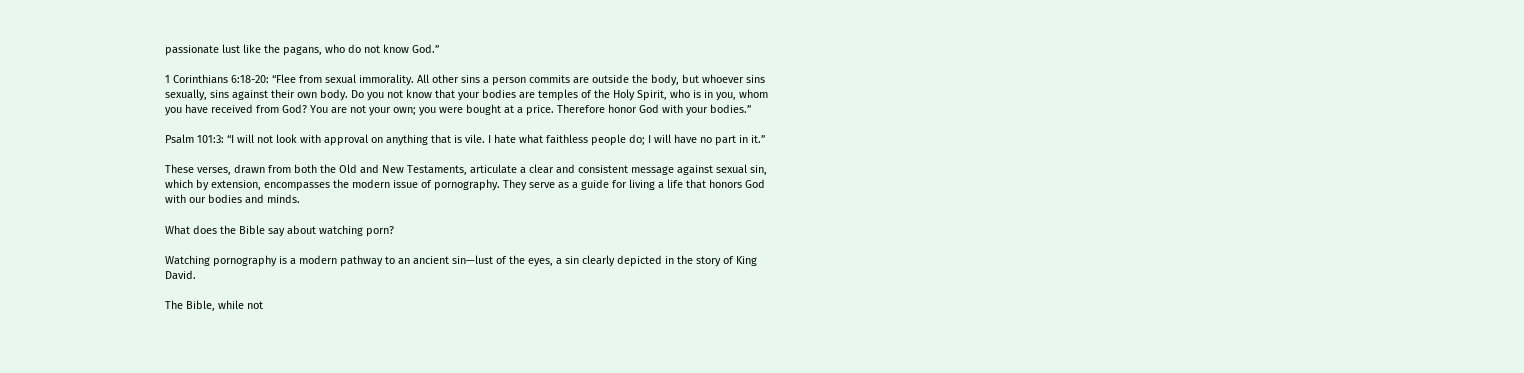passionate lust like the pagans, who do not know God.”

1 Corinthians 6:18-20: “Flee from sexual immorality. All other sins a person commits are outside the body, but whoever sins sexually, sins against their own body. Do you not know that your bodies are temples of the Holy Spirit, who is in you, whom you have received from God? You are not your own; you were bought at a price. Therefore honor God with your bodies.”

Psalm 101:3: “I will not look with approval on anything that is vile. I hate what faithless people do; I will have no part in it.”

These verses, drawn from both the Old and New Testaments, articulate a clear and consistent message against sexual sin, which by extension, encompasses the modern issue of pornography. They serve as a guide for living a life that honors God with our bodies and minds.

What does the Bible say about watching porn?

Watching pornography is a modern pathway to an ancient sin—lust of the eyes, a sin clearly depicted in the story of King David.

The Bible, while not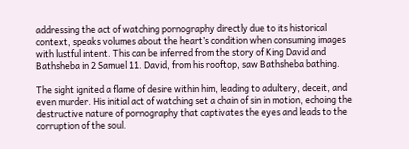addressing the act of watching pornography directly due to its historical context, speaks volumes about the heart’s condition when consuming images with lustful intent. This can be inferred from the story of King David and Bathsheba in 2 Samuel 11. David, from his rooftop, saw Bathsheba bathing.

The sight ignited a flame of desire within him, leading to adultery, deceit, and even murder. His initial act of watching set a chain of sin in motion, echoing the destructive nature of pornography that captivates the eyes and leads to the corruption of the soul.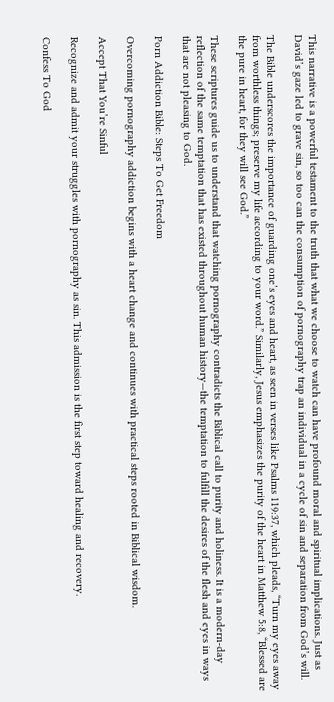This narrative is a powerful testament to the truth that what we choose to watch can have profound moral and spiritual implications. Just as David’s gaze led to grave sin, so too can the consumption of pornography trap an individual in a cycle of sin and separation from God’s will.

The Bible underscores the importance of guarding one’s eyes and heart, as seen in verses like Psalms 119:37, which pleads, “Turn my eyes away from worthless things; preserve my life according to your word.” Similarly, Jesus emphasizes the purity of the heart in Matthew 5:8, “Blessed are the pure in heart, for they will see God.”

These scriptures guide us to understand that watching pornography contradicts the Biblical call to purity and holiness. It is a modern-day reflection of the same temptation that has existed throughout human history—the temptation to fulfill the desires of the flesh and eyes in ways that are not pleasing to God.

Porn Addiction Bible: Steps To Get Freedom

Overcoming pornography addiction begins with a heart change and continues with practical steps rooted in Biblical wisdom.

Accept That You’re Sinful

Recognize and admit your struggles with pornography as sin. This admission is the first step toward healing and recovery.

Confess To God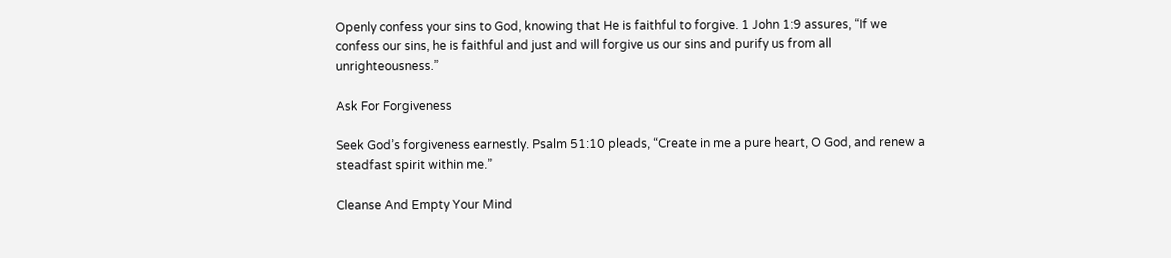Openly confess your sins to God, knowing that He is faithful to forgive. 1 John 1:9 assures, “If we confess our sins, he is faithful and just and will forgive us our sins and purify us from all unrighteousness.”

Ask For Forgiveness

Seek God’s forgiveness earnestly. Psalm 51:10 pleads, “Create in me a pure heart, O God, and renew a steadfast spirit within me.”

Cleanse And Empty Your Mind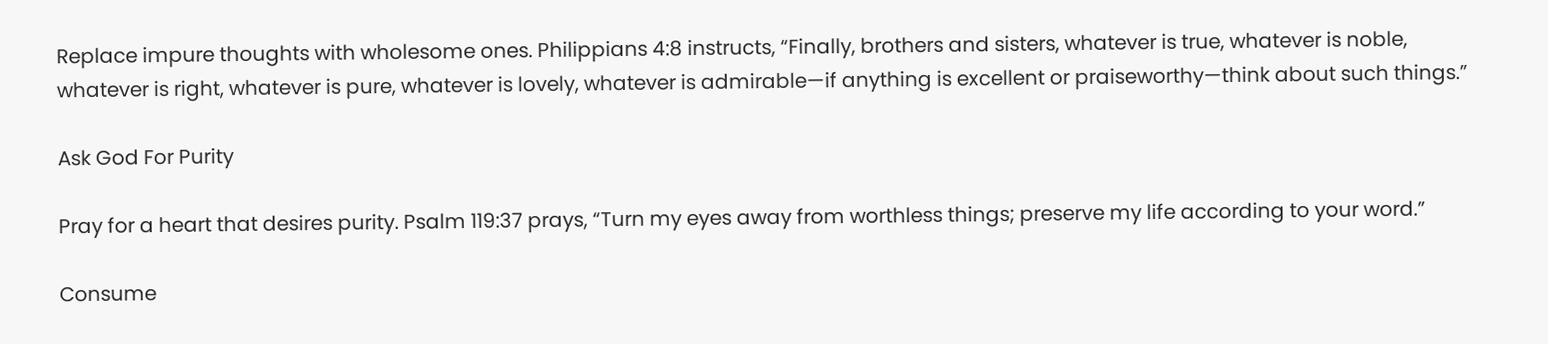Replace impure thoughts with wholesome ones. Philippians 4:8 instructs, “Finally, brothers and sisters, whatever is true, whatever is noble, whatever is right, whatever is pure, whatever is lovely, whatever is admirable—if anything is excellent or praiseworthy—think about such things.”

Ask God For Purity

Pray for a heart that desires purity. Psalm 119:37 prays, “Turn my eyes away from worthless things; preserve my life according to your word.”

Consume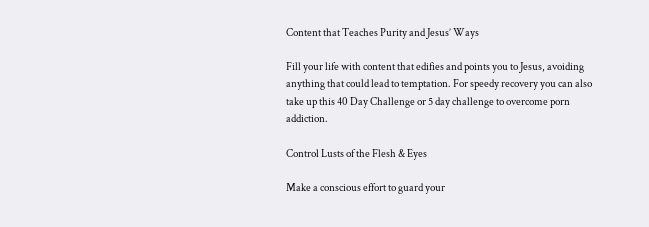Content that Teaches Purity and Jesus’ Ways

Fill your life with content that edifies and points you to Jesus, avoiding anything that could lead to temptation. For speedy recovery you can also take up this 40 Day Challenge or 5 day challenge to overcome porn addiction.

Control Lusts of the Flesh & Eyes

Make a conscious effort to guard your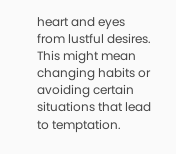heart and eyes from lustful desires. This might mean changing habits or avoiding certain situations that lead to temptation.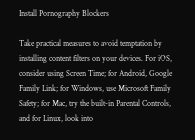Install Pornography Blockers

Take practical measures to avoid temptation by installing content filters on your devices. For iOS, consider using Screen Time; for Android, Google Family Link; for Windows, use Microsoft Family Safety; for Mac, try the built-in Parental Controls, and for Linux, look into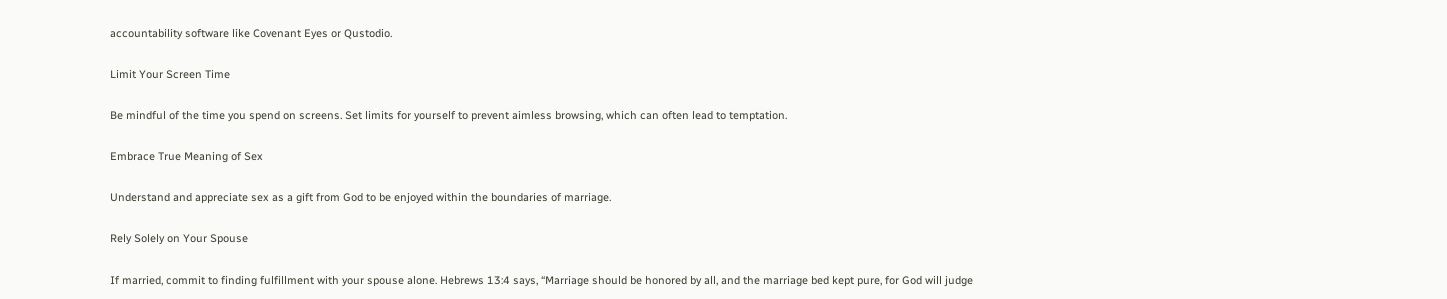accountability software like Covenant Eyes or Qustodio.

Limit Your Screen Time

Be mindful of the time you spend on screens. Set limits for yourself to prevent aimless browsing, which can often lead to temptation.

Embrace True Meaning of Sex

Understand and appreciate sex as a gift from God to be enjoyed within the boundaries of marriage.

Rely Solely on Your Spouse

If married, commit to finding fulfillment with your spouse alone. Hebrews 13:4 says, “Marriage should be honored by all, and the marriage bed kept pure, for God will judge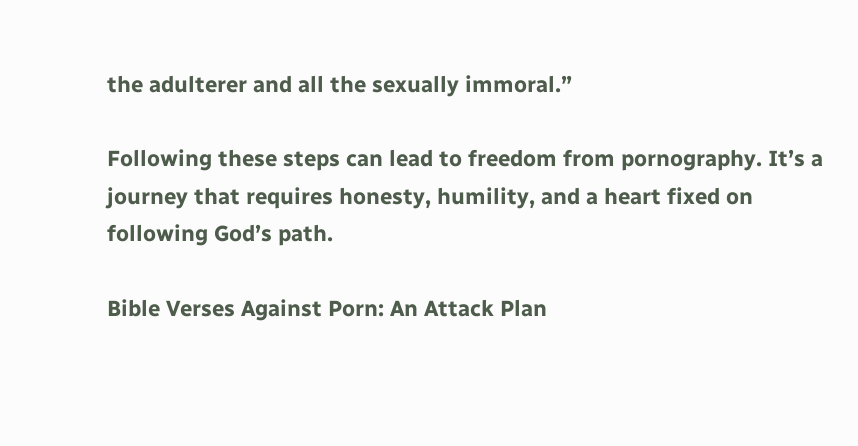the adulterer and all the sexually immoral.”

Following these steps can lead to freedom from pornography. It’s a journey that requires honesty, humility, and a heart fixed on following God’s path.

Bible Verses Against Porn: An Attack Plan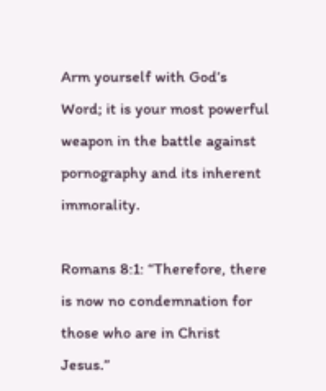Arm yourself with God’s Word; it is your most powerful weapon in the battle against pornography and its inherent immorality.

Romans 8:1: “Therefore, there is now no condemnation for those who are in Christ Jesus.”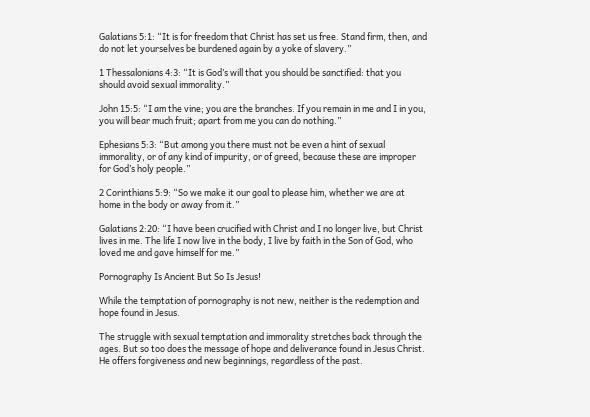Galatians 5:1: “It is for freedom that Christ has set us free. Stand firm, then, and do not let yourselves be burdened again by a yoke of slavery.”

1 Thessalonians 4:3: “It is God’s will that you should be sanctified: that you should avoid sexual immorality.”

John 15:5: “I am the vine; you are the branches. If you remain in me and I in you, you will bear much fruit; apart from me you can do nothing.”

Ephesians 5:3: “But among you there must not be even a hint of sexual immorality, or of any kind of impurity, or of greed, because these are improper for God’s holy people.”

2 Corinthians 5:9: “So we make it our goal to please him, whether we are at home in the body or away from it.”

Galatians 2:20: “I have been crucified with Christ and I no longer live, but Christ lives in me. The life I now live in the body, I live by faith in the Son of God, who loved me and gave himself for me.”

Pornography Is Ancient But So Is Jesus!

While the temptation of pornography is not new, neither is the redemption and hope found in Jesus.

The struggle with sexual temptation and immorality stretches back through the ages. But so too does the message of hope and deliverance found in Jesus Christ. He offers forgiveness and new beginnings, regardless of the past.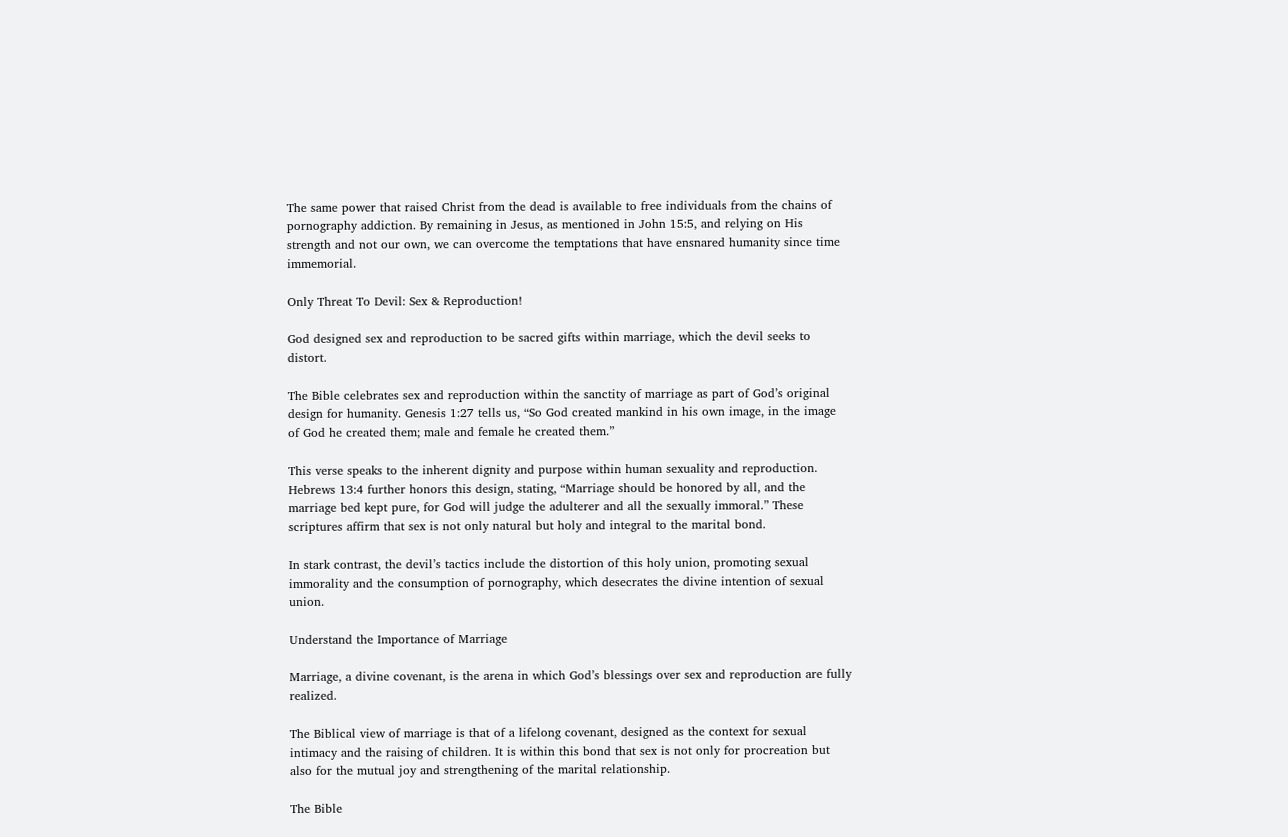The same power that raised Christ from the dead is available to free individuals from the chains of pornography addiction. By remaining in Jesus, as mentioned in John 15:5, and relying on His strength and not our own, we can overcome the temptations that have ensnared humanity since time immemorial.

Only Threat To Devil: Sex & Reproduction!

God designed sex and reproduction to be sacred gifts within marriage, which the devil seeks to distort.

The Bible celebrates sex and reproduction within the sanctity of marriage as part of God’s original design for humanity. Genesis 1:27 tells us, “So God created mankind in his own image, in the image of God he created them; male and female he created them.”

This verse speaks to the inherent dignity and purpose within human sexuality and reproduction. Hebrews 13:4 further honors this design, stating, “Marriage should be honored by all, and the marriage bed kept pure, for God will judge the adulterer and all the sexually immoral.” These scriptures affirm that sex is not only natural but holy and integral to the marital bond.

In stark contrast, the devil’s tactics include the distortion of this holy union, promoting sexual immorality and the consumption of pornography, which desecrates the divine intention of sexual union.

Understand the Importance of Marriage

Marriage, a divine covenant, is the arena in which God’s blessings over sex and reproduction are fully realized.

The Biblical view of marriage is that of a lifelong covenant, designed as the context for sexual intimacy and the raising of children. It is within this bond that sex is not only for procreation but also for the mutual joy and strengthening of the marital relationship.

The Bible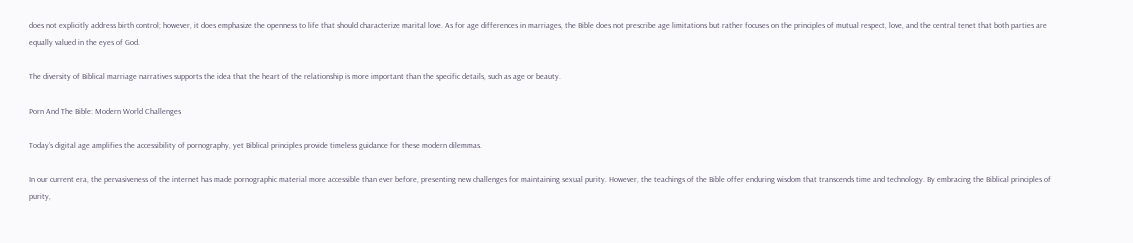does not explicitly address birth control; however, it does emphasize the openness to life that should characterize marital love. As for age differences in marriages, the Bible does not prescribe age limitations but rather focuses on the principles of mutual respect, love, and the central tenet that both parties are equally valued in the eyes of God.

The diversity of Biblical marriage narratives supports the idea that the heart of the relationship is more important than the specific details, such as age or beauty.

Porn And The Bible: Modern World Challenges

Today’s digital age amplifies the accessibility of pornography, yet Biblical principles provide timeless guidance for these modern dilemmas.

In our current era, the pervasiveness of the internet has made pornographic material more accessible than ever before, presenting new challenges for maintaining sexual purity. However, the teachings of the Bible offer enduring wisdom that transcends time and technology. By embracing the Biblical principles of purity,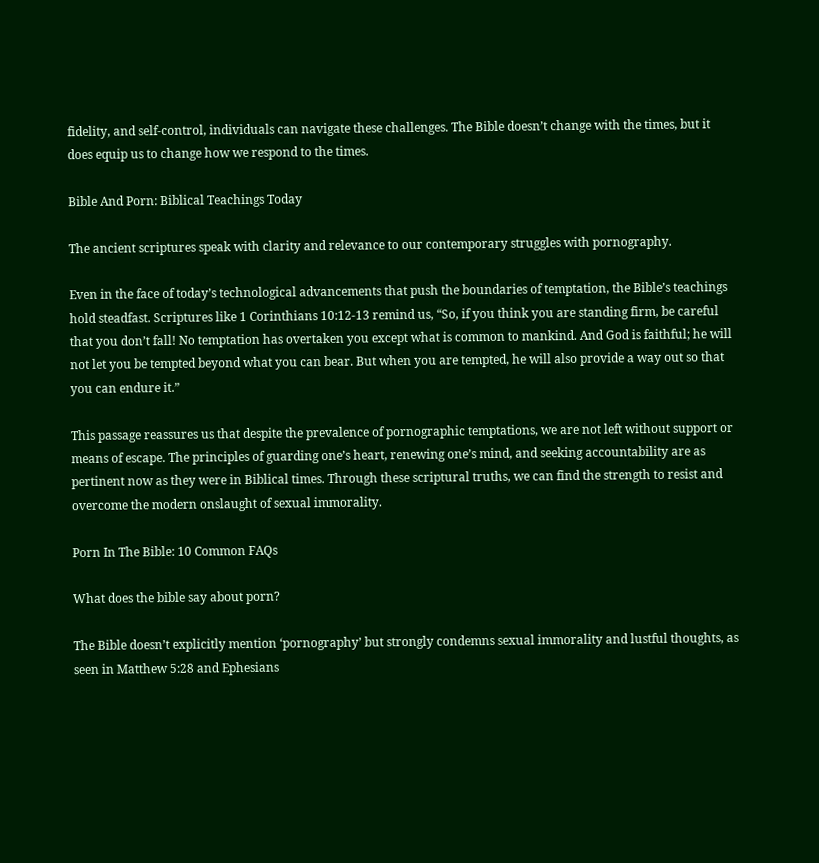fidelity, and self-control, individuals can navigate these challenges. The Bible doesn’t change with the times, but it does equip us to change how we respond to the times.

Bible And Porn: Biblical Teachings Today

The ancient scriptures speak with clarity and relevance to our contemporary struggles with pornography.

Even in the face of today’s technological advancements that push the boundaries of temptation, the Bible’s teachings hold steadfast. Scriptures like 1 Corinthians 10:12-13 remind us, “So, if you think you are standing firm, be careful that you don’t fall! No temptation has overtaken you except what is common to mankind. And God is faithful; he will not let you be tempted beyond what you can bear. But when you are tempted, he will also provide a way out so that you can endure it.”

This passage reassures us that despite the prevalence of pornographic temptations, we are not left without support or means of escape. The principles of guarding one’s heart, renewing one’s mind, and seeking accountability are as pertinent now as they were in Biblical times. Through these scriptural truths, we can find the strength to resist and overcome the modern onslaught of sexual immorality.

Porn In The Bible: 10 Common FAQs

What does the bible say about porn?

The Bible doesn’t explicitly mention ‘pornography’ but strongly condemns sexual immorality and lustful thoughts, as seen in Matthew 5:28 and Ephesians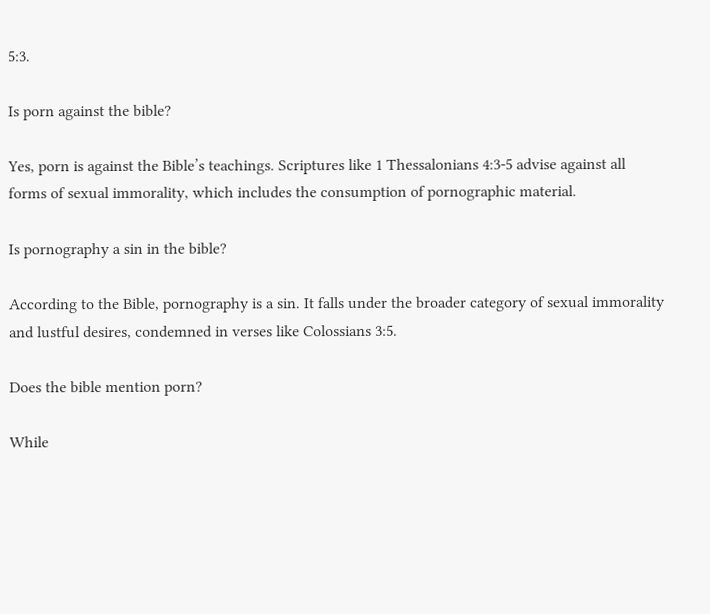5:3.

Is porn against the bible?

Yes, porn is against the Bible’s teachings. Scriptures like 1 Thessalonians 4:3-5 advise against all forms of sexual immorality, which includes the consumption of pornographic material.

Is pornography a sin in the bible?

According to the Bible, pornography is a sin. It falls under the broader category of sexual immorality and lustful desires, condemned in verses like Colossians 3:5.

Does the bible mention porn?

While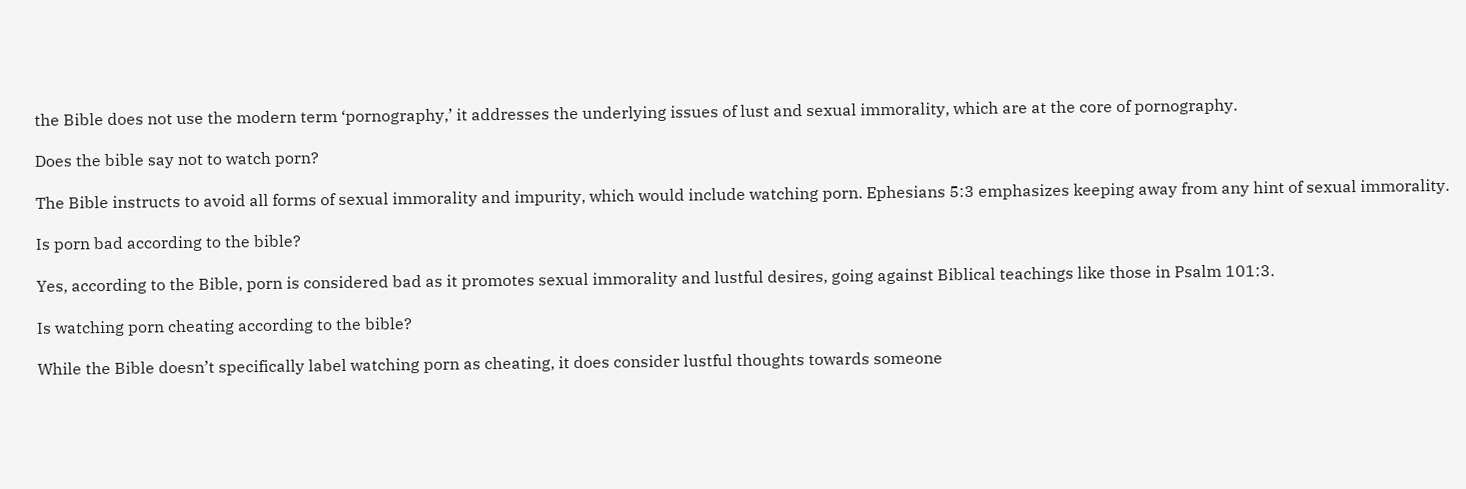the Bible does not use the modern term ‘pornography,’ it addresses the underlying issues of lust and sexual immorality, which are at the core of pornography.

Does the bible say not to watch porn?

The Bible instructs to avoid all forms of sexual immorality and impurity, which would include watching porn. Ephesians 5:3 emphasizes keeping away from any hint of sexual immorality.

Is porn bad according to the bible?

Yes, according to the Bible, porn is considered bad as it promotes sexual immorality and lustful desires, going against Biblical teachings like those in Psalm 101:3.

Is watching porn cheating according to the bible?

While the Bible doesn’t specifically label watching porn as cheating, it does consider lustful thoughts towards someone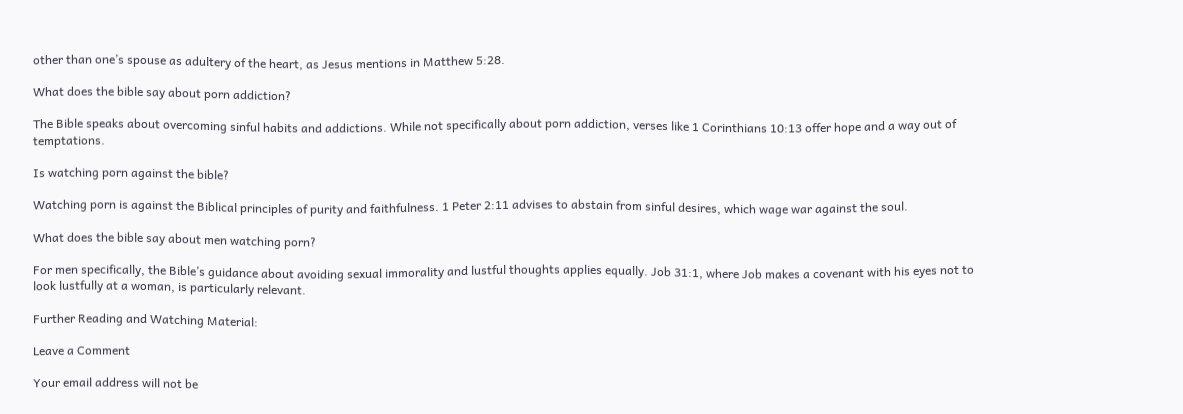other than one’s spouse as adultery of the heart, as Jesus mentions in Matthew 5:28.

What does the bible say about porn addiction?

The Bible speaks about overcoming sinful habits and addictions. While not specifically about porn addiction, verses like 1 Corinthians 10:13 offer hope and a way out of temptations.

Is watching porn against the bible?

Watching porn is against the Biblical principles of purity and faithfulness. 1 Peter 2:11 advises to abstain from sinful desires, which wage war against the soul.

What does the bible say about men watching porn?

For men specifically, the Bible’s guidance about avoiding sexual immorality and lustful thoughts applies equally. Job 31:1, where Job makes a covenant with his eyes not to look lustfully at a woman, is particularly relevant.

Further Reading and Watching Material:

Leave a Comment

Your email address will not be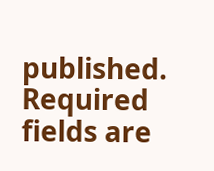published. Required fields are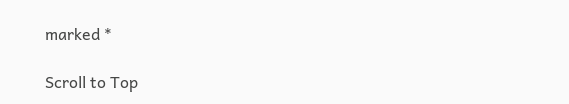marked *

Scroll to Top